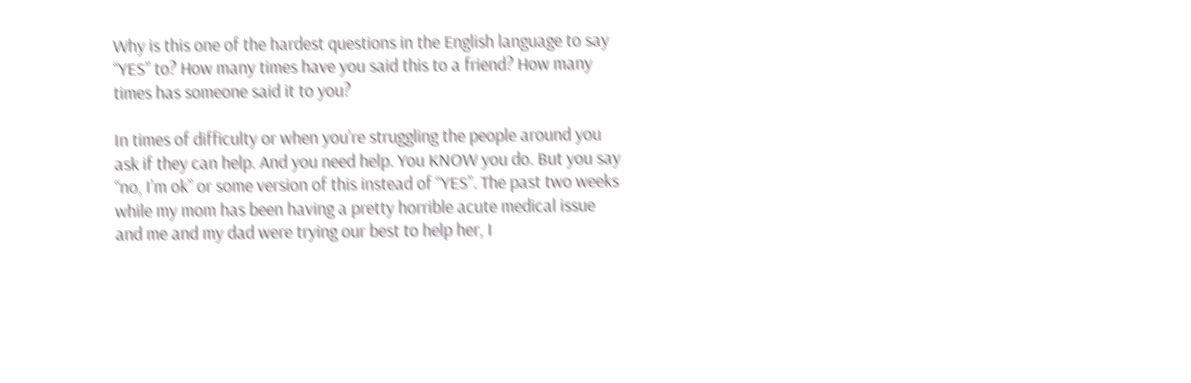Why is this one of the hardest questions in the English language to say “YES” to? How many times have you said this to a friend? How many times has someone said it to you?

In times of difficulty or when you’re struggling the people around you ask if they can help. And you need help. You KNOW you do. But you say “no, I’m ok” or some version of this instead of “YES”. The past two weeks while my mom has been having a pretty horrible acute medical issue and me and my dad were trying our best to help her, I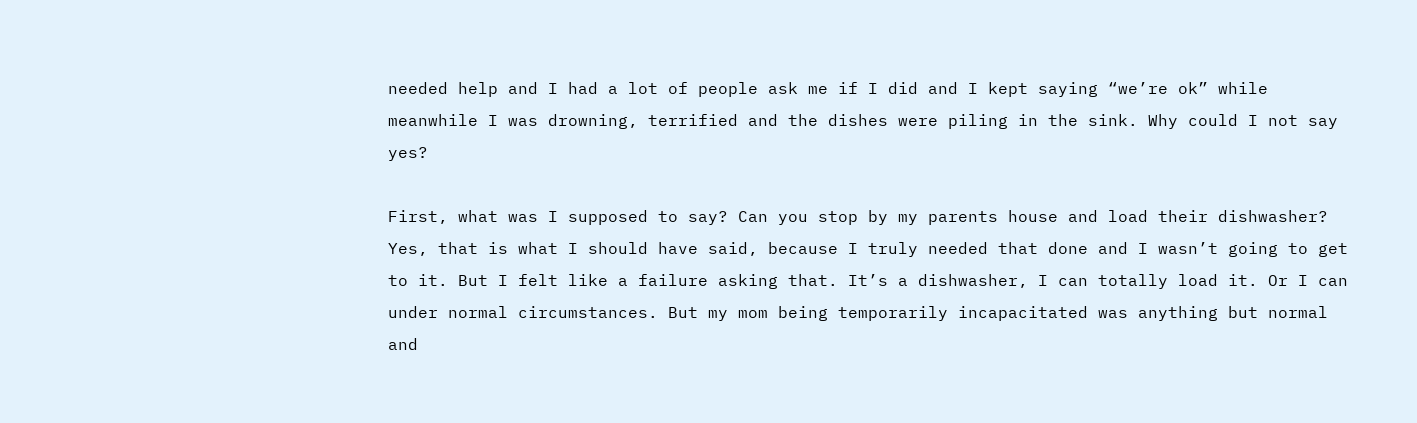needed help and I had a lot of people ask me if I did and I kept saying “we’re ok” while meanwhile I was drowning, terrified and the dishes were piling in the sink. Why could I not say yes?

First, what was I supposed to say? Can you stop by my parents house and load their dishwasher? Yes, that is what I should have said, because I truly needed that done and I wasn’t going to get to it. But I felt like a failure asking that. It’s a dishwasher, I can totally load it. Or I can under normal circumstances. But my mom being temporarily incapacitated was anything but normal and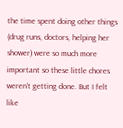the time spent doing other things (drug runs, doctors, helping her shower) were so much more important so these little chores weren’t getting done. But I felt like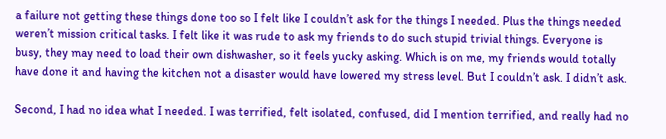a failure not getting these things done too so I felt like I couldn’t ask for the things I needed. Plus the things needed weren’t mission critical tasks. I felt like it was rude to ask my friends to do such stupid trivial things. Everyone is busy, they may need to load their own dishwasher, so it feels yucky asking. Which is on me, my friends would totally have done it and having the kitchen not a disaster would have lowered my stress level. But I couldn’t ask. I didn’t ask.

Second, I had no idea what I needed. I was terrified, felt isolated, confused, did I mention terrified, and really had no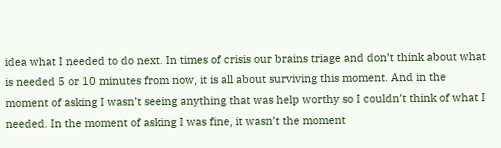idea what I needed to do next. In times of crisis our brains triage and don’t think about what is needed 5 or 10 minutes from now, it is all about surviving this moment. And in the moment of asking I wasn’t seeing anything that was help worthy so I couldn’t think of what I needed. In the moment of asking I was fine, it wasn’t the moment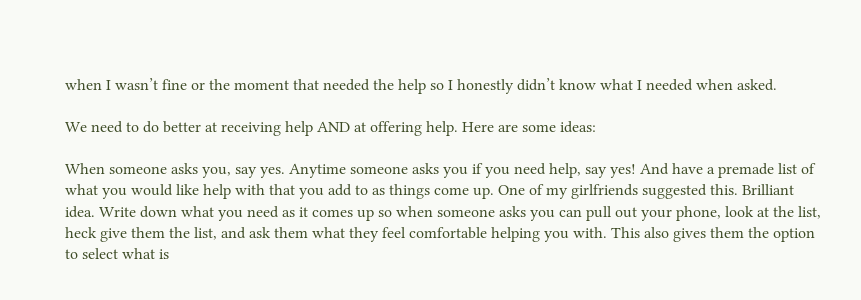when I wasn’t fine or the moment that needed the help so I honestly didn’t know what I needed when asked.

We need to do better at receiving help AND at offering help. Here are some ideas:

When someone asks you, say yes. Anytime someone asks you if you need help, say yes! And have a premade list of what you would like help with that you add to as things come up. One of my girlfriends suggested this. Brilliant idea. Write down what you need as it comes up so when someone asks you can pull out your phone, look at the list, heck give them the list, and ask them what they feel comfortable helping you with. This also gives them the option to select what is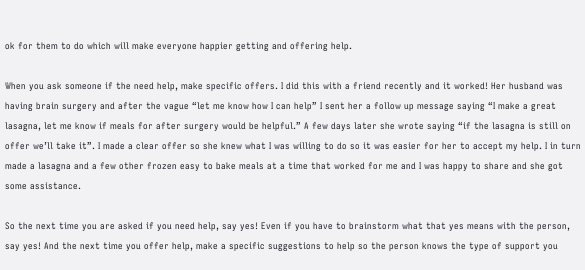ok for them to do which will make everyone happier getting and offering help.

When you ask someone if the need help, make specific offers. I did this with a friend recently and it worked! Her husband was having brain surgery and after the vague “let me know how I can help” I sent her a follow up message saying “I make a great lasagna, let me know if meals for after surgery would be helpful.” A few days later she wrote saying “if the lasagna is still on offer we’ll take it”. I made a clear offer so she knew what I was willing to do so it was easier for her to accept my help. I in turn made a lasagna and a few other frozen easy to bake meals at a time that worked for me and I was happy to share and she got some assistance.

So the next time you are asked if you need help, say yes! Even if you have to brainstorm what that yes means with the person, say yes! And the next time you offer help, make a specific suggestions to help so the person knows the type of support you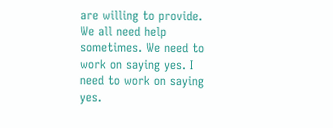are willing to provide. We all need help sometimes. We need to work on saying yes. I need to work on saying yes.